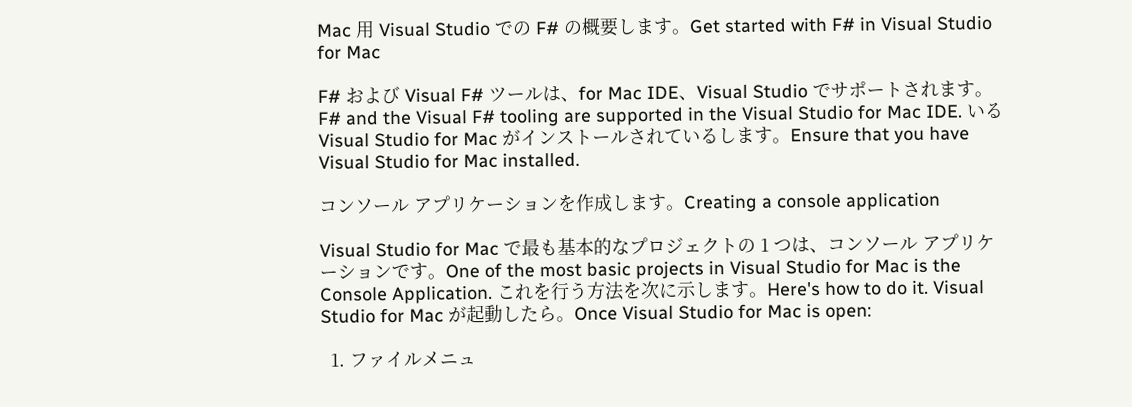Mac 用 Visual Studio での F# の概要します。Get started with F# in Visual Studio for Mac

F# および Visual F# ツールは、for Mac IDE、Visual Studio でサポートされます。F# and the Visual F# tooling are supported in the Visual Studio for Mac IDE. いるVisual Studio for Mac がインストールされているします。Ensure that you have Visual Studio for Mac installed.

コンソール アプリケーションを作成します。Creating a console application

Visual Studio for Mac で最も基本的なプロジェクトの 1 つは、コンソール アプリケーションです。One of the most basic projects in Visual Studio for Mac is the Console Application. これを行う方法を次に示します。Here's how to do it. Visual Studio for Mac が起動したら。Once Visual Studio for Mac is open:

  1. ファイルメニュ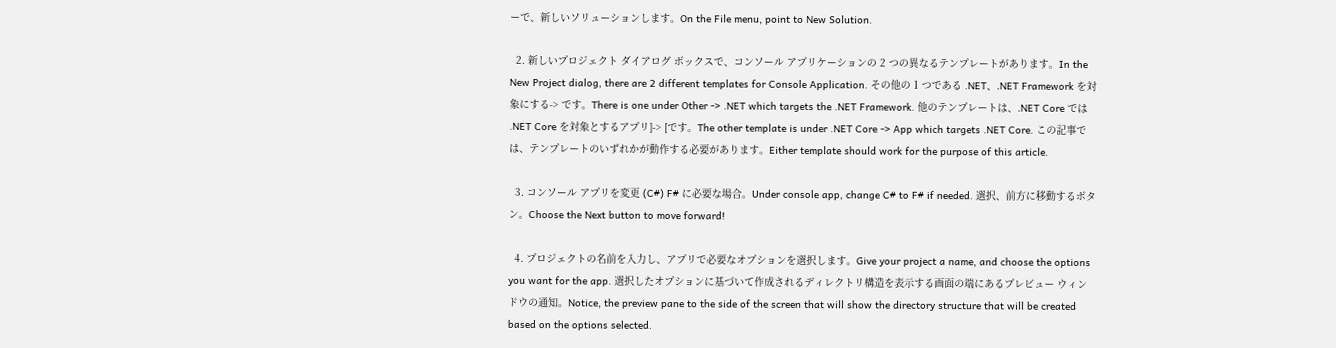ーで、新しいソリューションします。On the File menu, point to New Solution.

  2. 新しいプロジェクト ダイアログ ボックスで、コンソール アプリケーションの 2 つの異なるテンプレートがあります。In the New Project dialog, there are 2 different templates for Console Application. その他の 1 つである .NET、.NET Framework を対象にする-> です。There is one under Other -> .NET which targets the .NET Framework. 他のテンプレートは、.NET Core では .NET Core を対象とするアプリ]-> [です。The other template is under .NET Core -> App which targets .NET Core. この記事では、テンプレートのいずれかが動作する必要があります。Either template should work for the purpose of this article.

  3. コンソール アプリを変更 (C#) F# に必要な場合。Under console app, change C# to F# if needed. 選択、前方に移動するボタン。Choose the Next button to move forward!

  4. プロジェクトの名前を入力し、アプリで必要なオプションを選択します。Give your project a name, and choose the options you want for the app. 選択したオプションに基づいて作成されるディレクトリ構造を表示する画面の端にあるプレビュー ウィンドウの通知。Notice, the preview pane to the side of the screen that will show the directory structure that will be created based on the options selected.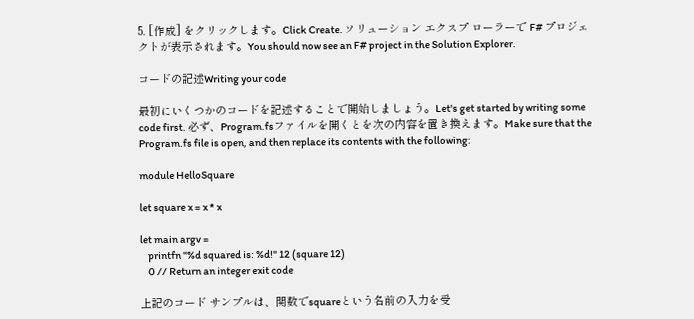5. [作成] をクリックします。Click Create. ソリューション エクスプ ローラーで F# プロジェクトが表示されます。You should now see an F# project in the Solution Explorer.

コードの記述Writing your code

最初にいくつかのコードを記述することで開始しましょう。Let's get started by writing some code first. 必ず、Program.fsファイルを開くとを次の内容を置き換えます。Make sure that the Program.fs file is open, and then replace its contents with the following:

module HelloSquare

let square x = x * x

let main argv =
    printfn "%d squared is: %d!" 12 (square 12)
    0 // Return an integer exit code

上記のコード サンプルは、関数でsquareという名前の入力を受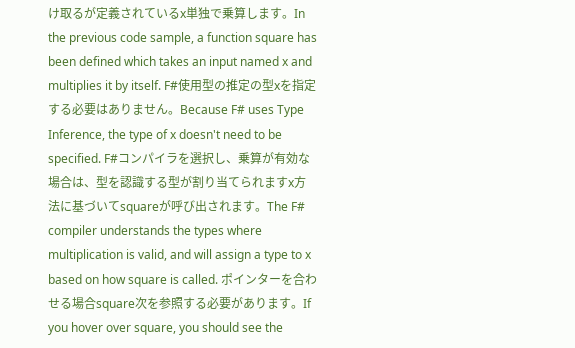け取るが定義されているx単独で乗算します。In the previous code sample, a function square has been defined which takes an input named x and multiplies it by itself. F#使用型の推定の型xを指定する必要はありません。Because F# uses Type Inference, the type of x doesn't need to be specified. F#コンパイラを選択し、乗算が有効な場合は、型を認識する型が割り当てられますx方法に基づいてsquareが呼び出されます。The F# compiler understands the types where multiplication is valid, and will assign a type to x based on how square is called. ポインターを合わせる場合square次を参照する必要があります。If you hover over square, you should see the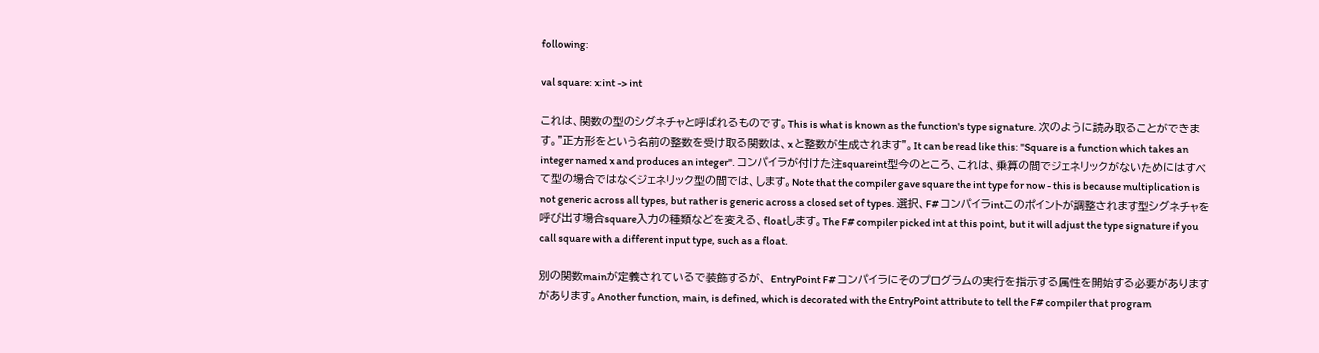following:

val square: x:int -> int

これは、関数の型のシグネチャと呼ばれるものです。This is what is known as the function's type signature. 次のように読み取ることができます。"正方形をという名前の整数を受け取る関数は、x と整数が生成されます"。It can be read like this: "Square is a function which takes an integer named x and produces an integer". コンパイラが付けた注squareint型今のところ、これは、乗算の間でジェネリックがないためにはすべて型の場合ではなくジェネリック型の間では、します。Note that the compiler gave square the int type for now - this is because multiplication is not generic across all types, but rather is generic across a closed set of types. 選択、F# コンパイラintこのポイントが調整されます型シグネチャを呼び出す場合square入力の種類などを変える、floatします。The F# compiler picked int at this point, but it will adjust the type signature if you call square with a different input type, such as a float.

別の関数mainが定義されているで装飾するが、 EntryPoint F# コンパイラにそのプログラムの実行を指示する属性を開始する必要がありますがあります。Another function, main, is defined, which is decorated with the EntryPoint attribute to tell the F# compiler that program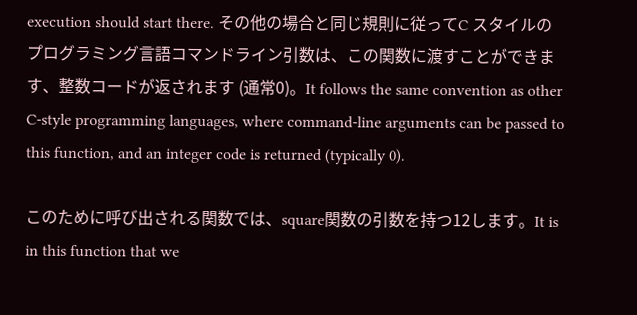execution should start there. その他の場合と同じ規則に従ってC スタイルのプログラミング言語コマンドライン引数は、この関数に渡すことができます、整数コードが返されます (通常0)。It follows the same convention as other C-style programming languages, where command-line arguments can be passed to this function, and an integer code is returned (typically 0).

このために呼び出される関数では、square関数の引数を持つ12します。It is in this function that we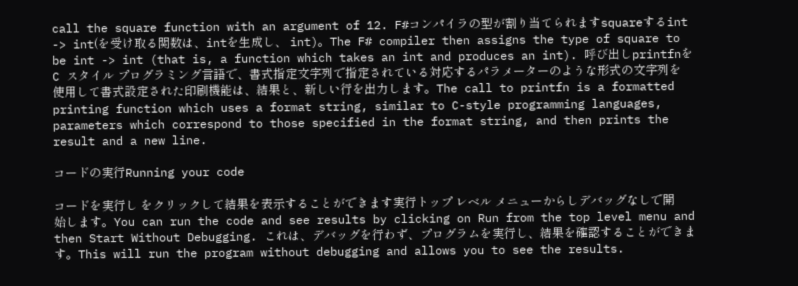call the square function with an argument of 12. F#コンパイラの型が割り当てられますsquareするint -> int(を受け取る関数は、intを生成し、 int)。The F# compiler then assigns the type of square to be int -> int (that is, a function which takes an int and produces an int). 呼び出しprintfnを C スタイル プログラミング言語で、書式指定文字列で指定されている対応するパラメーターのような形式の文字列を使用して書式設定された印刷機能は、結果と、新しい行を出力します。The call to printfn is a formatted printing function which uses a format string, similar to C-style programming languages, parameters which correspond to those specified in the format string, and then prints the result and a new line.

コードの実行Running your code

コードを実行し をクリックして結果を表示することができます実行トップ レベル メニューからしデバッグなしで開始します。You can run the code and see results by clicking on Run from the top level menu and then Start Without Debugging. これは、デバッグを行わず、プログラムを実行し、結果を確認することができます。This will run the program without debugging and allows you to see the results.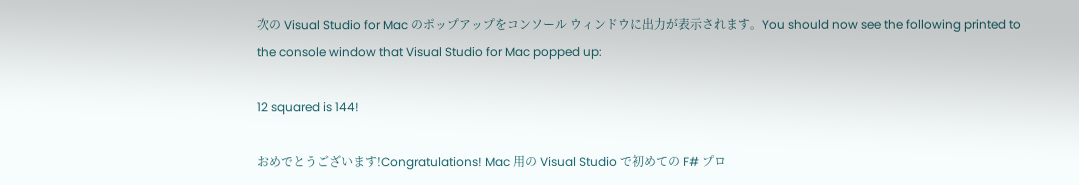次の Visual Studio for Mac のポップアップをコンソール ウィンドウに出力が表示されます。You should now see the following printed to the console window that Visual Studio for Mac popped up:

12 squared is 144!

おめでとうございます!Congratulations! Mac 用の Visual Studio で初めての F# プロ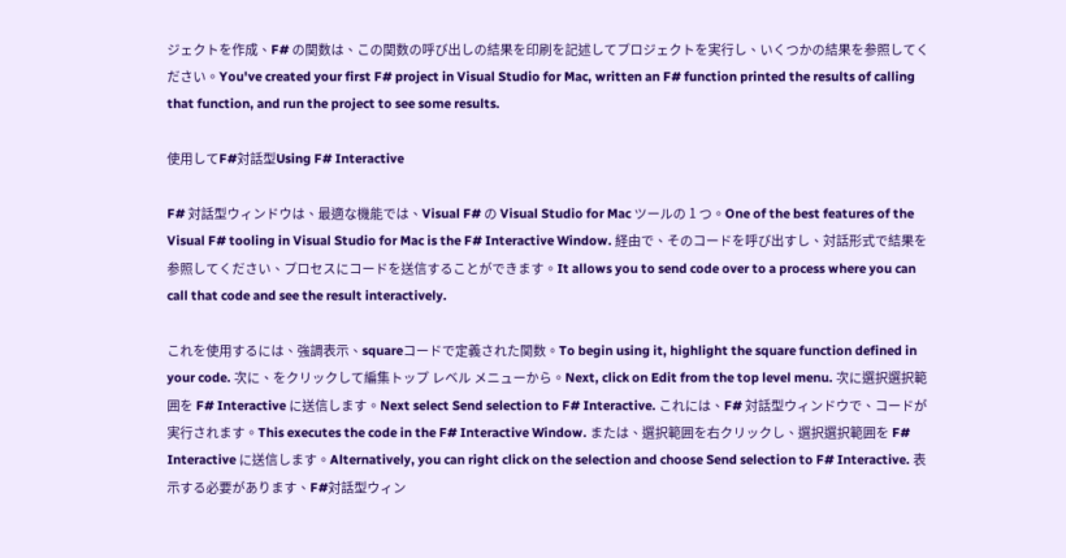ジェクトを作成、F# の関数は、この関数の呼び出しの結果を印刷を記述してプロジェクトを実行し、いくつかの結果を参照してください。You've created your first F# project in Visual Studio for Mac, written an F# function printed the results of calling that function, and run the project to see some results.

使用してF#対話型Using F# Interactive

F# 対話型ウィンドウは、最適な機能では、Visual F# の Visual Studio for Mac ツールの 1 つ。One of the best features of the Visual F# tooling in Visual Studio for Mac is the F# Interactive Window. 経由で、そのコードを呼び出すし、対話形式で結果を参照してください、プロセスにコードを送信することができます。It allows you to send code over to a process where you can call that code and see the result interactively.

これを使用するには、強調表示、squareコードで定義された関数。To begin using it, highlight the square function defined in your code. 次に、をクリックして編集トップ レベル メニューから。Next, click on Edit from the top level menu. 次に選択選択範囲を F# Interactive に送信します。Next select Send selection to F# Interactive. これには、F# 対話型ウィンドウで、コードが実行されます。This executes the code in the F# Interactive Window. または、選択範囲を右クリックし、選択選択範囲を F# Interactive に送信します。Alternatively, you can right click on the selection and choose Send selection to F# Interactive. 表示する必要があります、F#対話型ウィン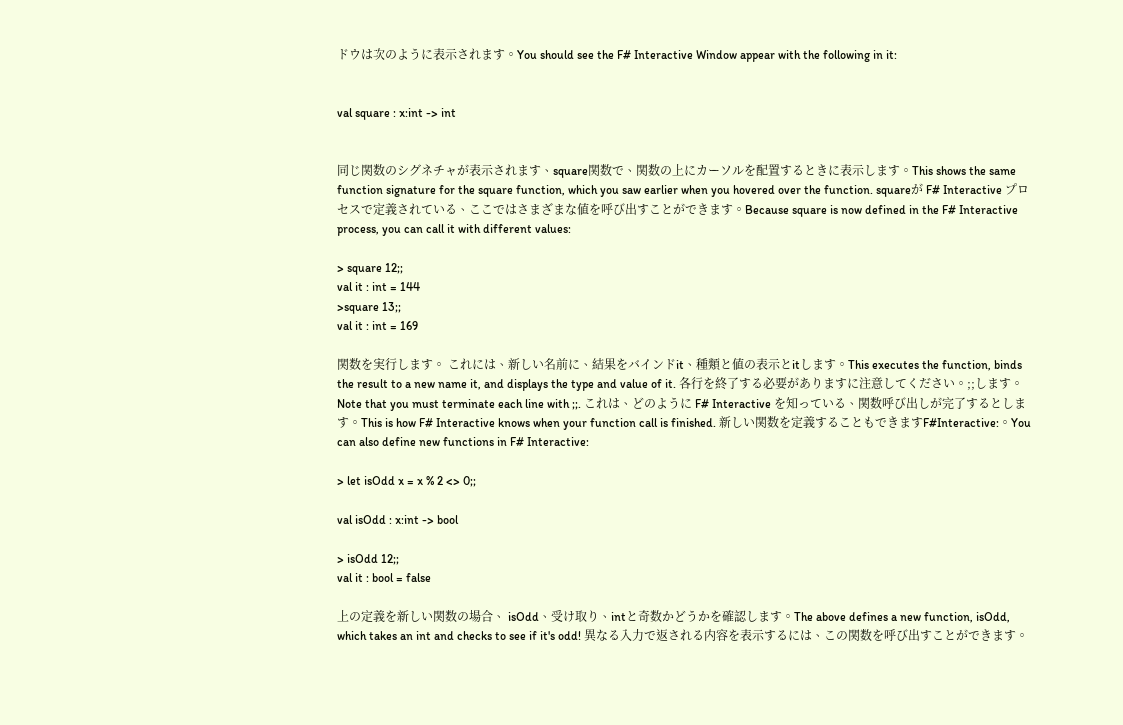ドウは次のように表示されます。You should see the F# Interactive Window appear with the following in it:


val square : x:int -> int


同じ関数のシグネチャが表示されます、square関数で、関数の上にカーソルを配置するときに表示します。This shows the same function signature for the square function, which you saw earlier when you hovered over the function. squareが F# Interactive プロセスで定義されている、ここではさまざまな値を呼び出すことができます。Because square is now defined in the F# Interactive process, you can call it with different values:

> square 12;;
val it : int = 144
>square 13;;
val it : int = 169

関数を実行します。 これには、新しい名前に、結果をバインドit、種類と値の表示とitします。This executes the function, binds the result to a new name it, and displays the type and value of it. 各行を終了する必要がありますに注意してください。;;します。Note that you must terminate each line with ;;. これは、どのように F# Interactive を知っている、関数呼び出しが完了するとします。This is how F# Interactive knows when your function call is finished. 新しい関数を定義することもできますF#Interactive:。You can also define new functions in F# Interactive:

> let isOdd x = x % 2 <> 0;;

val isOdd : x:int -> bool

> isOdd 12;;
val it : bool = false

上の定義を新しい関数の場合、 isOdd、受け取り、intと奇数かどうかを確認します。The above defines a new function, isOdd, which takes an int and checks to see if it's odd! 異なる入力で返される内容を表示するには、この関数を呼び出すことができます。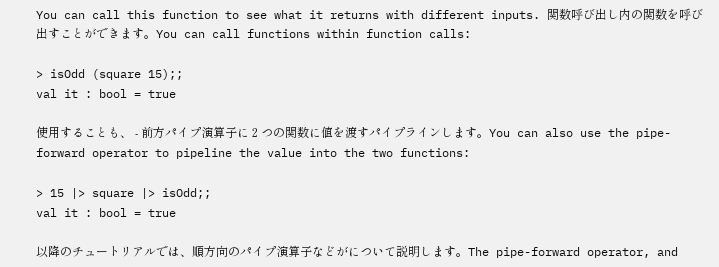You can call this function to see what it returns with different inputs. 関数呼び出し内の関数を呼び出すことができます。You can call functions within function calls:

> isOdd (square 15);;
val it : bool = true

使用することも、 - 前方パイプ演算子に 2 つの関数に値を渡すパイプラインします。You can also use the pipe-forward operator to pipeline the value into the two functions:

> 15 |> square |> isOdd;;
val it : bool = true

以降のチュートリアルでは、順方向のパイプ演算子などがについて説明します。The pipe-forward operator, and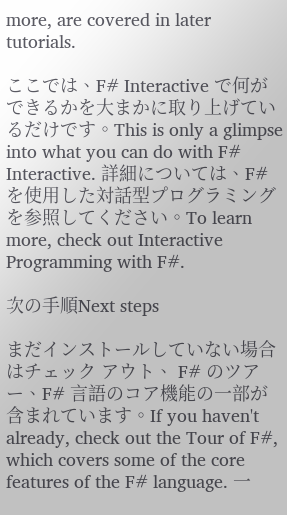more, are covered in later tutorials.

ここでは、F# Interactive で何ができるかを大まかに取り上げているだけです。This is only a glimpse into what you can do with F# Interactive. 詳細については、F# を使用した対話型プログラミング を参照してください。To learn more, check out Interactive Programming with F#.

次の手順Next steps

まだインストールしていない場合はチェック アウト、 F# のツアー、F# 言語のコア機能の一部が含まれています。If you haven't already, check out the Tour of F#, which covers some of the core features of the F# language. 一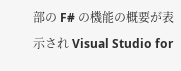部の F# の機能の概要が表示され Visual Studio for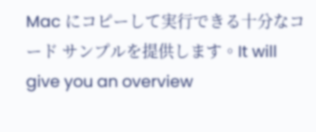Mac にコピーして実行できる十分なコード サンプルを提供します。It will give you an overview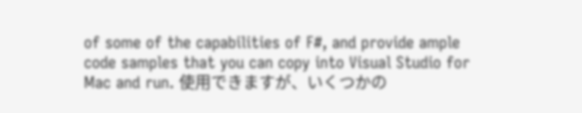of some of the capabilities of F#, and provide ample code samples that you can copy into Visual Studio for Mac and run. 使用できますが、いくつかの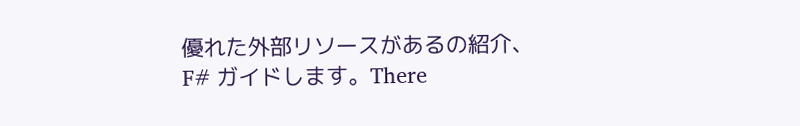優れた外部リソースがあるの紹介、 F# ガイドします。There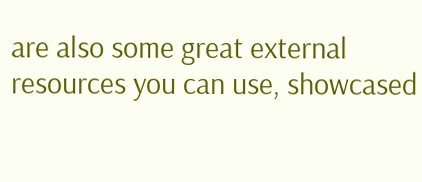are also some great external resources you can use, showcased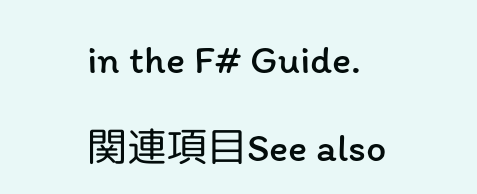in the F# Guide.

関連項目See also